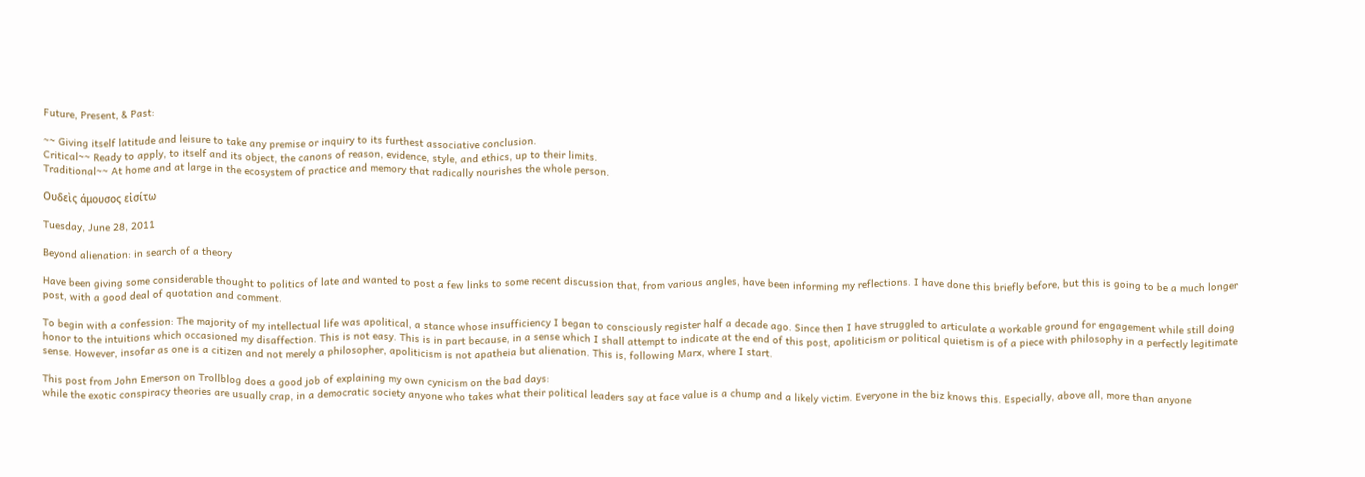Future, Present, & Past:

~~ Giving itself latitude and leisure to take any premise or inquiry to its furthest associative conclusion.
Critical~~ Ready to apply, to itself and its object, the canons of reason, evidence, style, and ethics, up to their limits.
Traditional~~ At home and at large in the ecosystem of practice and memory that radically nourishes the whole person.

Oυδεὶς άμουσος εἰσίτω

Tuesday, June 28, 2011

Beyond alienation: in search of a theory

Have been giving some considerable thought to politics of late and wanted to post a few links to some recent discussion that, from various angles, have been informing my reflections. I have done this briefly before, but this is going to be a much longer post, with a good deal of quotation and comment.

To begin with a confession: The majority of my intellectual life was apolitical, a stance whose insufficiency I began to consciously register half a decade ago. Since then I have struggled to articulate a workable ground for engagement while still doing honor to the intuitions which occasioned my disaffection. This is not easy. This is in part because, in a sense which I shall attempt to indicate at the end of this post, apoliticism or political quietism is of a piece with philosophy in a perfectly legitimate sense. However, insofar as one is a citizen and not merely a philosopher, apoliticism is not apatheia but alienation. This is, following Marx, where I start.

This post from John Emerson on Trollblog does a good job of explaining my own cynicism on the bad days:
while the exotic conspiracy theories are usually crap, in a democratic society anyone who takes what their political leaders say at face value is a chump and a likely victim. Everyone in the biz knows this. Especially, above all, more than anyone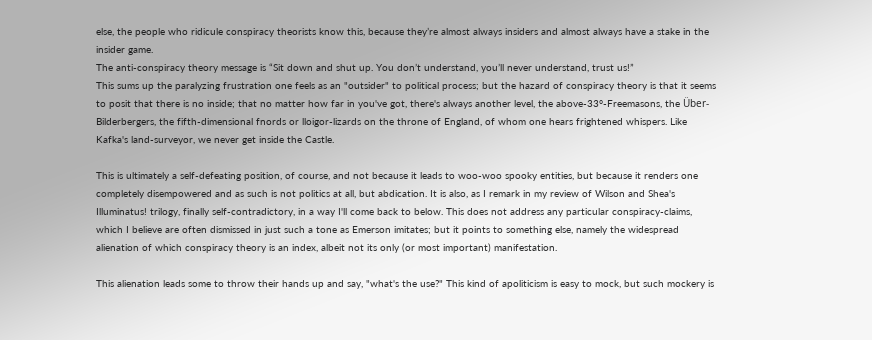else, the people who ridicule conspiracy theorists know this, because they’re almost always insiders and almost always have a stake in the insider game.
The anti-conspiracy theory message is “Sit down and shut up. You don’t understand, you’ll never understand, trust us!”
This sums up the paralyzing frustration one feels as an "outsider" to political process; but the hazard of conspiracy theory is that it seems to posit that there is no inside; that no matter how far in you've got, there's always another level, the above-33°-Freemasons, the Über-Bilderbergers, the fifth-dimensional fnords or lloigor-lizards on the throne of England, of whom one hears frightened whispers. Like Kafka's land-surveyor, we never get inside the Castle.

This is ultimately a self-defeating position, of course, and not because it leads to woo-woo spooky entities, but because it renders one completely disempowered and as such is not politics at all, but abdication. It is also, as I remark in my review of Wilson and Shea's Illuminatus! trilogy, finally self-contradictory, in a way I'll come back to below. This does not address any particular conspiracy-claims, which I believe are often dismissed in just such a tone as Emerson imitates; but it points to something else, namely the widespread alienation of which conspiracy theory is an index, albeit not its only (or most important) manifestation.

This alienation leads some to throw their hands up and say, "what's the use?" This kind of apoliticism is easy to mock, but such mockery is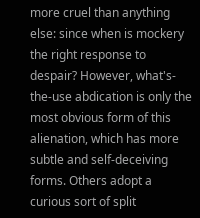more cruel than anything else: since when is mockery the right response to despair? However, what's-the-use abdication is only the most obvious form of this alienation, which has more subtle and self-deceiving forms. Others adopt a curious sort of split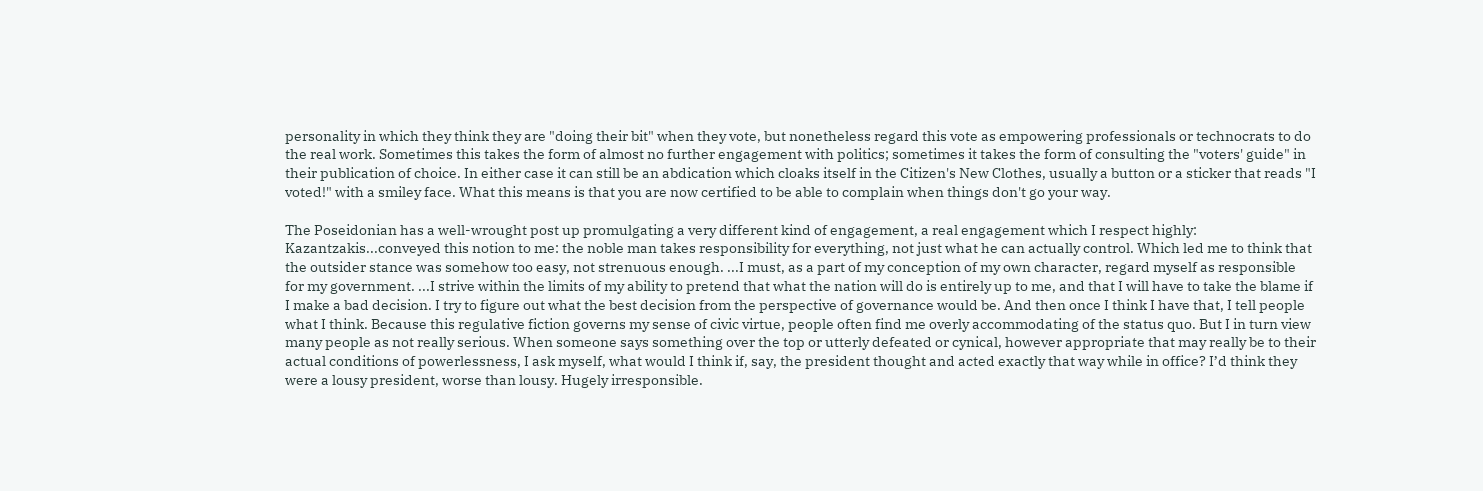personality in which they think they are "doing their bit" when they vote, but nonetheless regard this vote as empowering professionals or technocrats to do the real work. Sometimes this takes the form of almost no further engagement with politics; sometimes it takes the form of consulting the "voters' guide" in their publication of choice. In either case it can still be an abdication which cloaks itself in the Citizen's New Clothes, usually a button or a sticker that reads "I voted!" with a smiley face. What this means is that you are now certified to be able to complain when things don't go your way.

The Poseidonian has a well-wrought post up promulgating a very different kind of engagement, a real engagement which I respect highly:
Kazantzakis...conveyed this notion to me: the noble man takes responsibility for everything, not just what he can actually control. Which led me to think that the outsider stance was somehow too easy, not strenuous enough. ...I must, as a part of my conception of my own character, regard myself as responsible for my government. ...I strive within the limits of my ability to pretend that what the nation will do is entirely up to me, and that I will have to take the blame if I make a bad decision. I try to figure out what the best decision from the perspective of governance would be. And then once I think I have that, I tell people what I think. Because this regulative fiction governs my sense of civic virtue, people often find me overly accommodating of the status quo. But I in turn view many people as not really serious. When someone says something over the top or utterly defeated or cynical, however appropriate that may really be to their actual conditions of powerlessness, I ask myself, what would I think if, say, the president thought and acted exactly that way while in office? I’d think they were a lousy president, worse than lousy. Hugely irresponsible.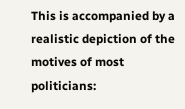This is accompanied by a realistic depiction of the motives of most politicians: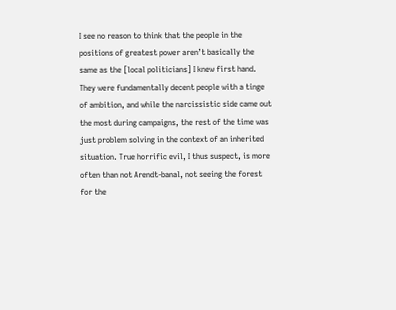I see no reason to think that the people in the positions of greatest power aren’t basically the same as the [local politicians] I knew first hand. They were fundamentally decent people with a tinge of ambition, and while the narcissistic side came out the most during campaigns, the rest of the time was just problem solving in the context of an inherited situation. True horrific evil, I thus suspect, is more often than not Arendt-banal, not seeing the forest for the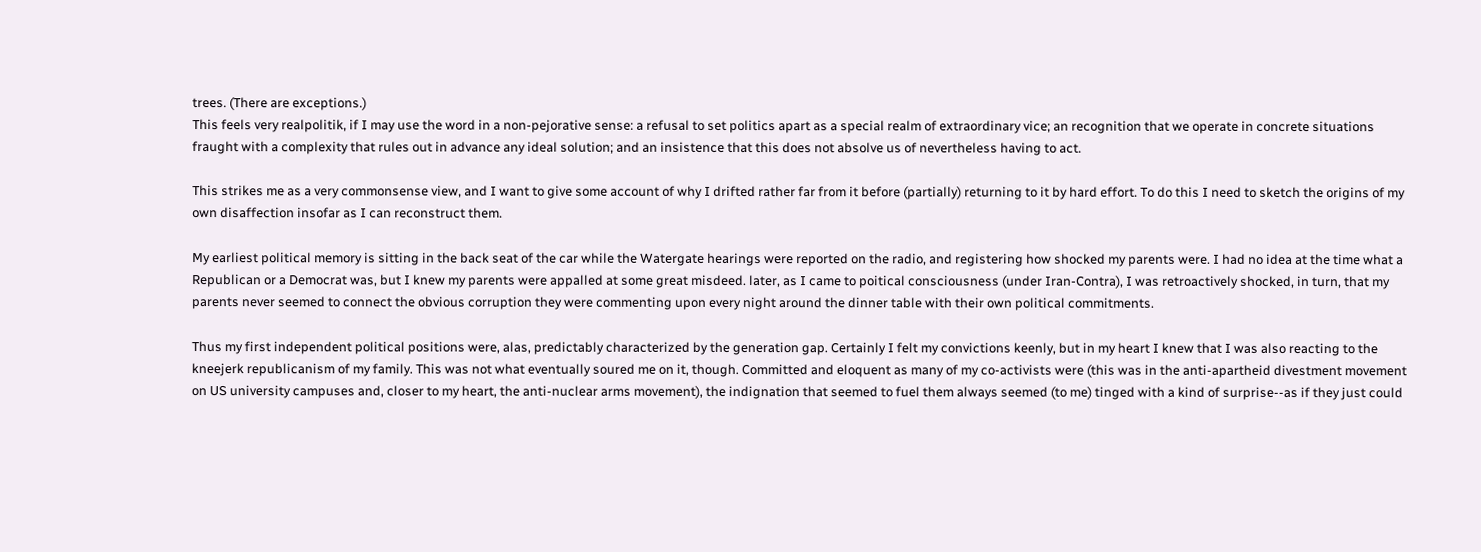trees. (There are exceptions.)
This feels very realpolitik, if I may use the word in a non-pejorative sense: a refusal to set politics apart as a special realm of extraordinary vice; an recognition that we operate in concrete situations fraught with a complexity that rules out in advance any ideal solution; and an insistence that this does not absolve us of nevertheless having to act.

This strikes me as a very commonsense view, and I want to give some account of why I drifted rather far from it before (partially) returning to it by hard effort. To do this I need to sketch the origins of my own disaffection insofar as I can reconstruct them.

My earliest political memory is sitting in the back seat of the car while the Watergate hearings were reported on the radio, and registering how shocked my parents were. I had no idea at the time what a Republican or a Democrat was, but I knew my parents were appalled at some great misdeed. later, as I came to poitical consciousness (under Iran-Contra), I was retroactively shocked, in turn, that my parents never seemed to connect the obvious corruption they were commenting upon every night around the dinner table with their own political commitments.

Thus my first independent political positions were, alas, predictably characterized by the generation gap. Certainly I felt my convictions keenly, but in my heart I knew that I was also reacting to the kneejerk republicanism of my family. This was not what eventually soured me on it, though. Committed and eloquent as many of my co-activists were (this was in the anti-apartheid divestment movement on US university campuses and, closer to my heart, the anti-nuclear arms movement), the indignation that seemed to fuel them always seemed (to me) tinged with a kind of surprise--as if they just could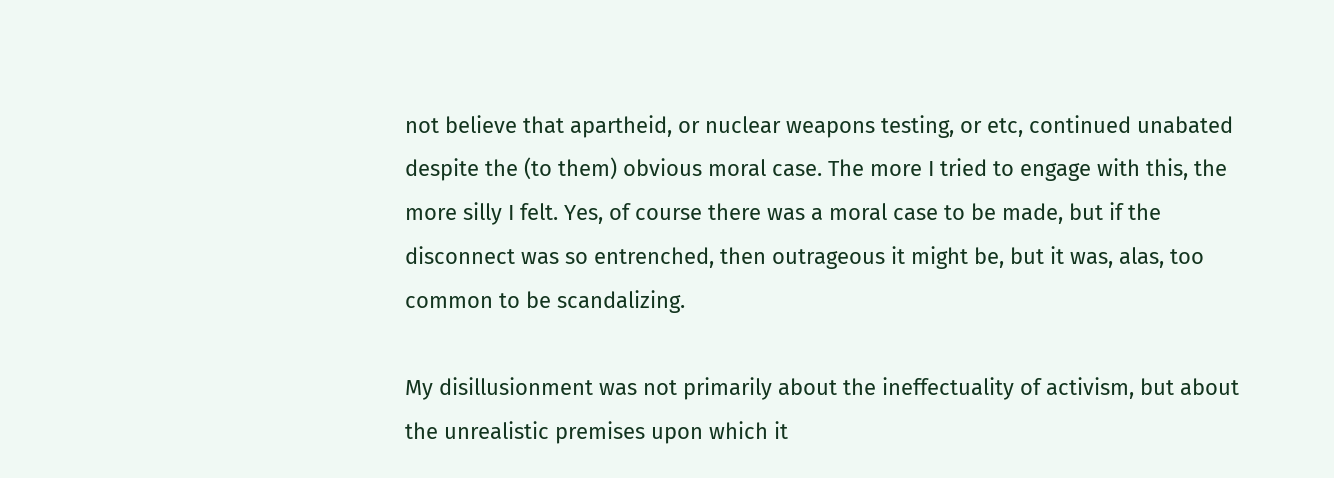not believe that apartheid, or nuclear weapons testing, or etc, continued unabated despite the (to them) obvious moral case. The more I tried to engage with this, the more silly I felt. Yes, of course there was a moral case to be made, but if the disconnect was so entrenched, then outrageous it might be, but it was, alas, too common to be scandalizing.

My disillusionment was not primarily about the ineffectuality of activism, but about the unrealistic premises upon which it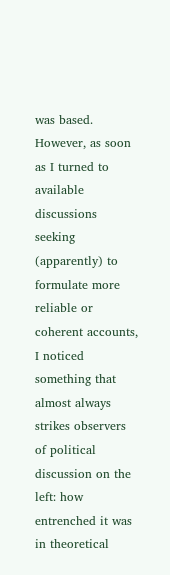was based. However, as soon as I turned to available discussions seeking (apparently) to formulate more reliable or coherent accounts, I noticed something that almost always strikes observers of political discussion on the left: how entrenched it was in theoretical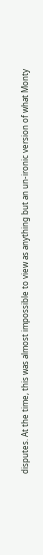disputes. At the time, this was almost impossible to view as anything but an un-ironic version of what Monty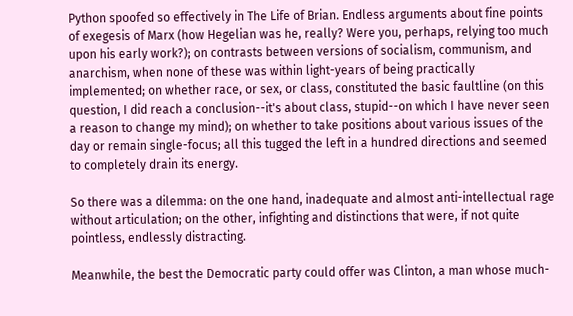Python spoofed so effectively in The Life of Brian. Endless arguments about fine points of exegesis of Marx (how Hegelian was he, really? Were you, perhaps, relying too much upon his early work?); on contrasts between versions of socialism, communism, and anarchism, when none of these was within light-years of being practically implemented; on whether race, or sex, or class, constituted the basic faultline (on this question, I did reach a conclusion--it's about class, stupid--on which I have never seen a reason to change my mind); on whether to take positions about various issues of the day or remain single-focus; all this tugged the left in a hundred directions and seemed to completely drain its energy.

So there was a dilemma: on the one hand, inadequate and almost anti-intellectual rage without articulation; on the other, infighting and distinctions that were, if not quite pointless, endlessly distracting.

Meanwhile, the best the Democratic party could offer was Clinton, a man whose much-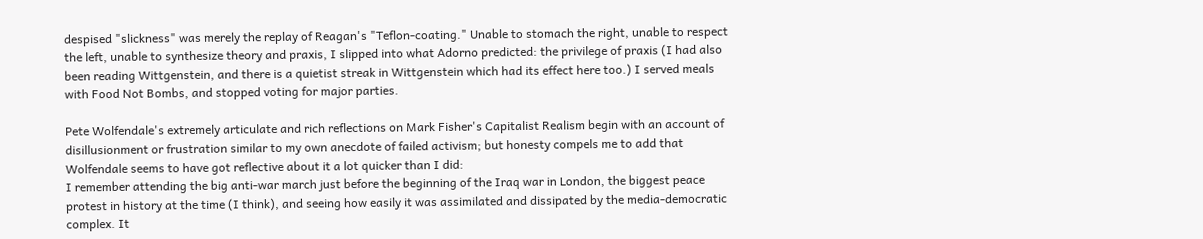despised "slickness" was merely the replay of Reagan's "Teflon-coating." Unable to stomach the right, unable to respect the left, unable to synthesize theory and praxis, I slipped into what Adorno predicted: the privilege of praxis (I had also been reading Wittgenstein, and there is a quietist streak in Wittgenstein which had its effect here too.) I served meals with Food Not Bombs, and stopped voting for major parties.

Pete Wolfendale's extremely articulate and rich reflections on Mark Fisher's Capitalist Realism begin with an account of disillusionment or frustration similar to my own anecdote of failed activism; but honesty compels me to add that Wolfendale seems to have got reflective about it a lot quicker than I did:
I remember attending the big anti-war march just before the beginning of the Iraq war in London, the biggest peace protest in history at the time (I think), and seeing how easily it was assimilated and dissipated by the media-democratic complex. It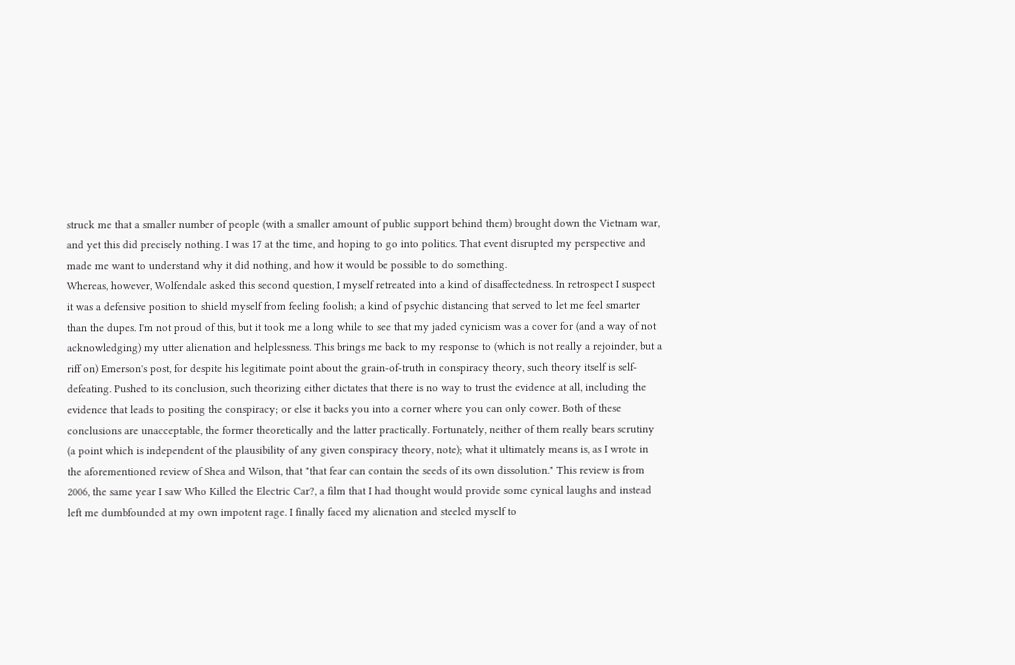struck me that a smaller number of people (with a smaller amount of public support behind them) brought down the Vietnam war, and yet this did precisely nothing. I was 17 at the time, and hoping to go into politics. That event disrupted my perspective and made me want to understand why it did nothing, and how it would be possible to do something.
Whereas, however, Wolfendale asked this second question, I myself retreated into a kind of disaffectedness. In retrospect I suspect it was a defensive position to shield myself from feeling foolish; a kind of psychic distancing that served to let me feel smarter than the dupes. I'm not proud of this, but it took me a long while to see that my jaded cynicism was a cover for (and a way of not acknowledging) my utter alienation and helplessness. This brings me back to my response to (which is not really a rejoinder, but a riff on) Emerson's post, for despite his legitimate point about the grain-of-truth in conspiracy theory, such theory itself is self-defeating. Pushed to its conclusion, such theorizing either dictates that there is no way to trust the evidence at all, including the evidence that leads to positing the conspiracy; or else it backs you into a corner where you can only cower. Both of these conclusions are unacceptable, the former theoretically and the latter practically. Fortunately, neither of them really bears scrutiny (a point which is independent of the plausibility of any given conspiracy theory, note); what it ultimately means is, as I wrote in the aforementioned review of Shea and Wilson, that "that fear can contain the seeds of its own dissolution." This review is from 2006, the same year I saw Who Killed the Electric Car?, a film that I had thought would provide some cynical laughs and instead left me dumbfounded at my own impotent rage. I finally faced my alienation and steeled myself to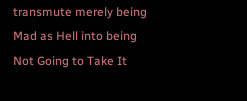transmute merely being Mad as Hell into being Not Going to Take It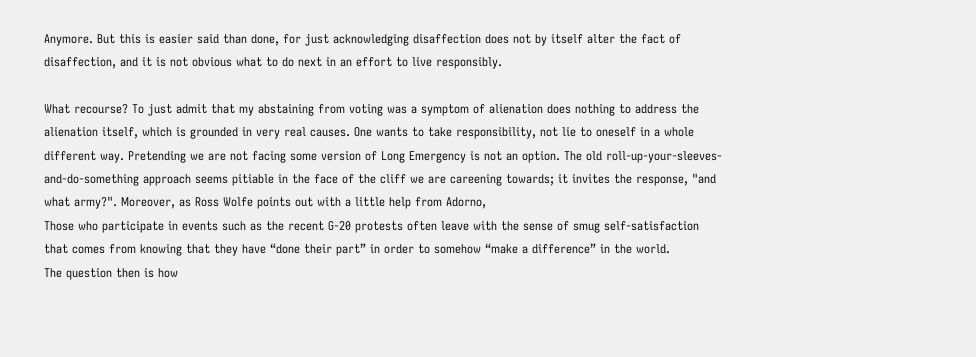Anymore. But this is easier said than done, for just acknowledging disaffection does not by itself alter the fact of disaffection, and it is not obvious what to do next in an effort to live responsibly.

What recourse? To just admit that my abstaining from voting was a symptom of alienation does nothing to address the alienation itself, which is grounded in very real causes. One wants to take responsibility, not lie to oneself in a whole different way. Pretending we are not facing some version of Long Emergency is not an option. The old roll-up-your-sleeves-and-do-something approach seems pitiable in the face of the cliff we are careening towards; it invites the response, "and what army?". Moreover, as Ross Wolfe points out with a little help from Adorno,
Those who participate in events such as the recent G-20 protests often leave with the sense of smug self-satisfaction that comes from knowing that they have “done their part” in order to somehow “make a difference” in the world.
The question then is how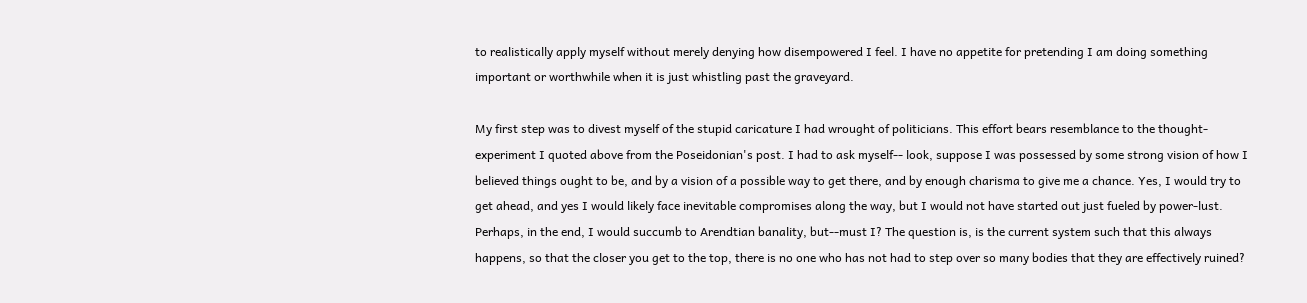to realistically apply myself without merely denying how disempowered I feel. I have no appetite for pretending I am doing something important or worthwhile when it is just whistling past the graveyard.

My first step was to divest myself of the stupid caricature I had wrought of politicians. This effort bears resemblance to the thought-experiment I quoted above from the Poseidonian's post. I had to ask myself-- look, suppose I was possessed by some strong vision of how I believed things ought to be, and by a vision of a possible way to get there, and by enough charisma to give me a chance. Yes, I would try to get ahead, and yes I would likely face inevitable compromises along the way, but I would not have started out just fueled by power-lust. Perhaps, in the end, I would succumb to Arendtian banality, but--must I? The question is, is the current system such that this always happens, so that the closer you get to the top, there is no one who has not had to step over so many bodies that they are effectively ruined?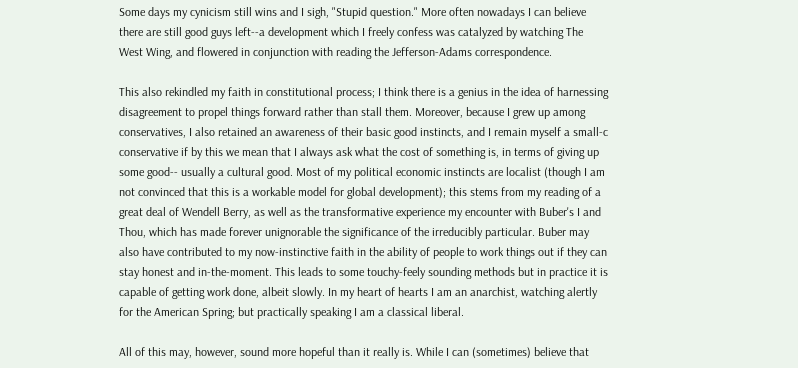Some days my cynicism still wins and I sigh, "Stupid question." More often nowadays I can believe there are still good guys left--a development which I freely confess was catalyzed by watching The West Wing, and flowered in conjunction with reading the Jefferson-Adams correspondence.

This also rekindled my faith in constitutional process; I think there is a genius in the idea of harnessing disagreement to propel things forward rather than stall them. Moreover, because I grew up among conservatives, I also retained an awareness of their basic good instincts, and I remain myself a small-c conservative if by this we mean that I always ask what the cost of something is, in terms of giving up some good-- usually a cultural good. Most of my political economic instincts are localist (though I am not convinced that this is a workable model for global development); this stems from my reading of a great deal of Wendell Berry, as well as the transformative experience my encounter with Buber's I and Thou, which has made forever unignorable the significance of the irreducibly particular. Buber may also have contributed to my now-instinctive faith in the ability of people to work things out if they can stay honest and in-the-moment. This leads to some touchy-feely sounding methods but in practice it is capable of getting work done, albeit slowly. In my heart of hearts I am an anarchist, watching alertly for the American Spring; but practically speaking I am a classical liberal.

All of this may, however, sound more hopeful than it really is. While I can (sometimes) believe that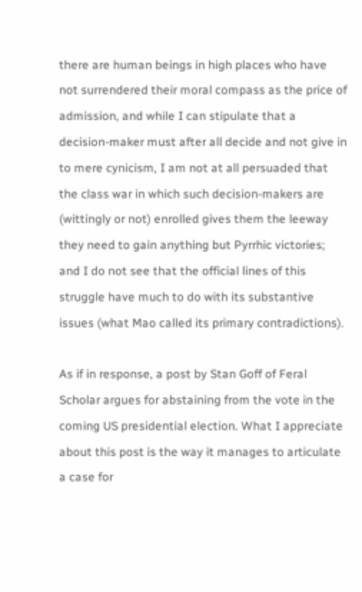there are human beings in high places who have not surrendered their moral compass as the price of admission, and while I can stipulate that a decision-maker must after all decide and not give in to mere cynicism, I am not at all persuaded that the class war in which such decision-makers are (wittingly or not) enrolled gives them the leeway they need to gain anything but Pyrrhic victories; and I do not see that the official lines of this struggle have much to do with its substantive issues (what Mao called its primary contradictions).

As if in response, a post by Stan Goff of Feral Scholar argues for abstaining from the vote in the coming US presidential election. What I appreciate about this post is the way it manages to articulate a case for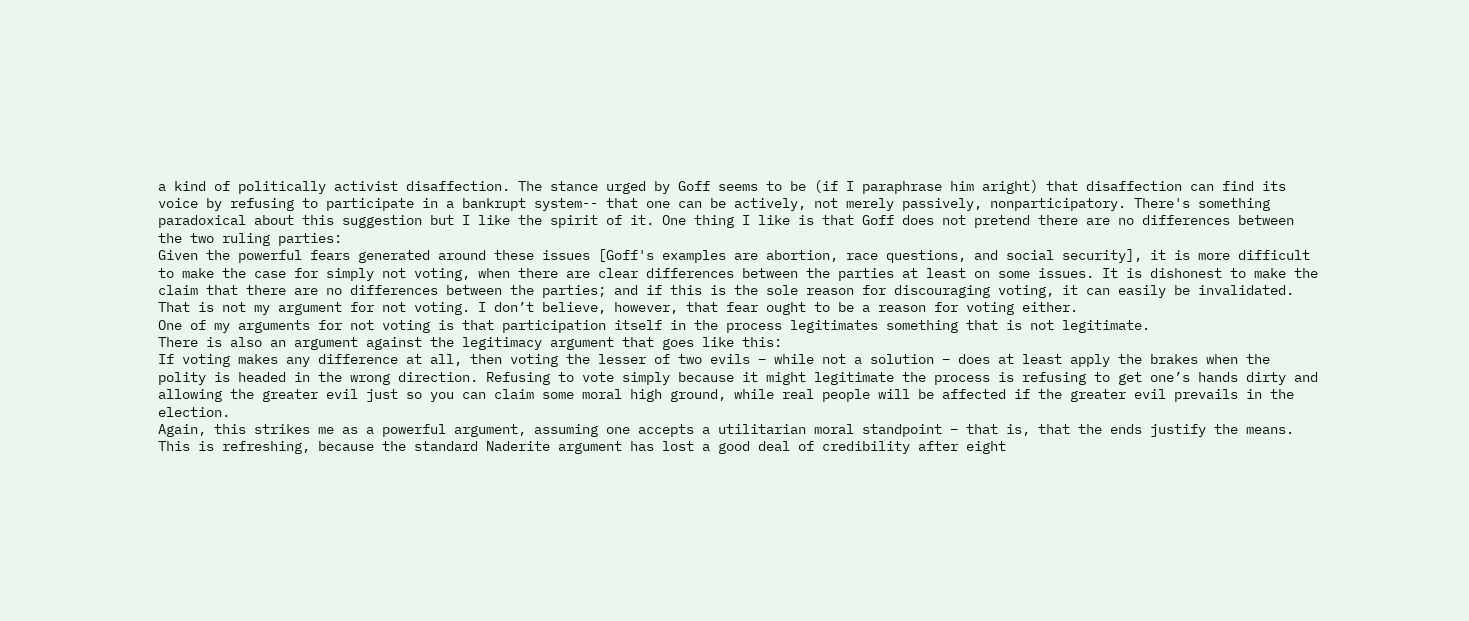a kind of politically activist disaffection. The stance urged by Goff seems to be (if I paraphrase him aright) that disaffection can find its voice by refusing to participate in a bankrupt system-- that one can be actively, not merely passively, nonparticipatory. There's something paradoxical about this suggestion but I like the spirit of it. One thing I like is that Goff does not pretend there are no differences between the two ruling parties:
Given the powerful fears generated around these issues [Goff's examples are abortion, race questions, and social security], it is more difficult to make the case for simply not voting, when there are clear differences between the parties at least on some issues. It is dishonest to make the claim that there are no differences between the parties; and if this is the sole reason for discouraging voting, it can easily be invalidated.
That is not my argument for not voting. I don’t believe, however, that fear ought to be a reason for voting either.
One of my arguments for not voting is that participation itself in the process legitimates something that is not legitimate.
There is also an argument against the legitimacy argument that goes like this:
If voting makes any difference at all, then voting the lesser of two evils – while not a solution – does at least apply the brakes when the polity is headed in the wrong direction. Refusing to vote simply because it might legitimate the process is refusing to get one’s hands dirty and allowing the greater evil just so you can claim some moral high ground, while real people will be affected if the greater evil prevails in the election.
Again, this strikes me as a powerful argument, assuming one accepts a utilitarian moral standpoint – that is, that the ends justify the means.
This is refreshing, because the standard Naderite argument has lost a good deal of credibility after eight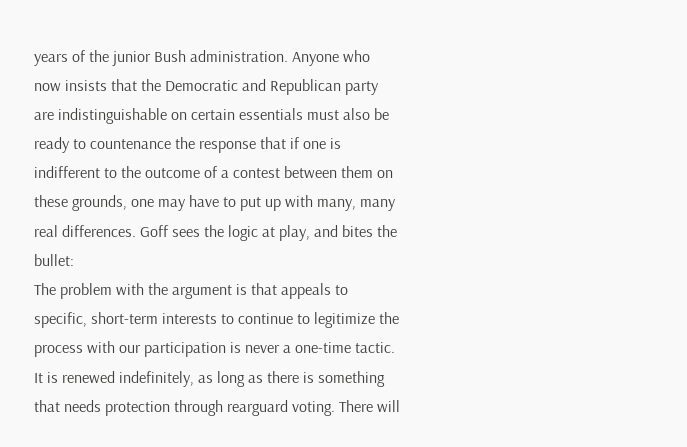years of the junior Bush administration. Anyone who now insists that the Democratic and Republican party are indistinguishable on certain essentials must also be ready to countenance the response that if one is indifferent to the outcome of a contest between them on these grounds, one may have to put up with many, many real differences. Goff sees the logic at play, and bites the bullet:
The problem with the argument is that appeals to specific, short-term interests to continue to legitimize the process with our participation is never a one-time tactic. It is renewed indefinitely, as long as there is something that needs protection through rearguard voting. There will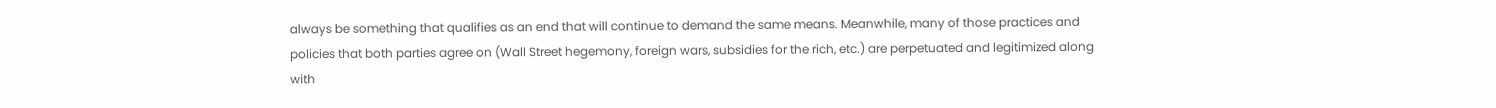always be something that qualifies as an end that will continue to demand the same means. Meanwhile, many of those practices and policies that both parties agree on (Wall Street hegemony, foreign wars, subsidies for the rich, etc.) are perpetuated and legitimized along with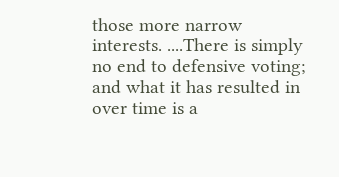those more narrow interests. ....There is simply no end to defensive voting; and what it has resulted in over time is a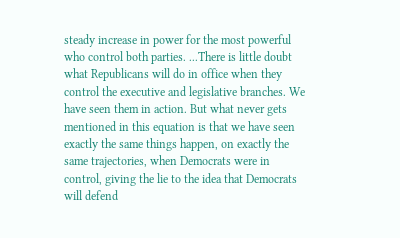steady increase in power for the most powerful who control both parties. ...There is little doubt what Republicans will do in office when they control the executive and legislative branches. We have seen them in action. But what never gets mentioned in this equation is that we have seen exactly the same things happen, on exactly the same trajectories, when Democrats were in control, giving the lie to the idea that Democrats will defend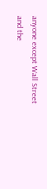anyone except Wall Street and the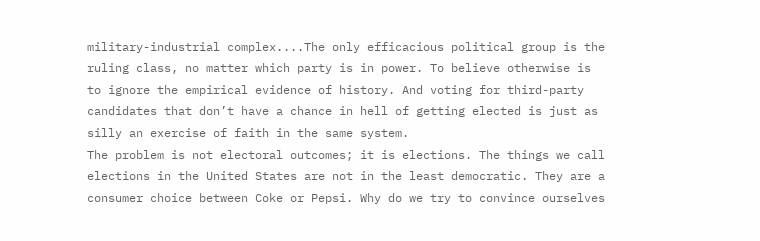military-industrial complex....The only efficacious political group is the ruling class, no matter which party is in power. To believe otherwise is to ignore the empirical evidence of history. And voting for third-party candidates that don’t have a chance in hell of getting elected is just as silly an exercise of faith in the same system.
The problem is not electoral outcomes; it is elections. The things we call elections in the United States are not in the least democratic. They are a consumer choice between Coke or Pepsi. Why do we try to convince ourselves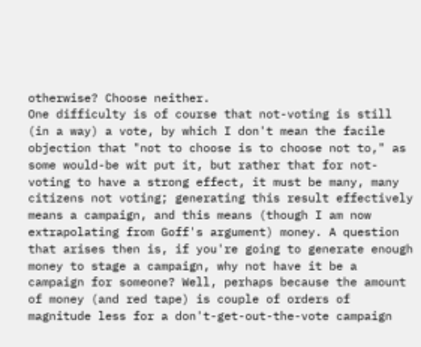otherwise? Choose neither.
One difficulty is of course that not-voting is still (in a way) a vote, by which I don't mean the facile objection that "not to choose is to choose not to," as some would-be wit put it, but rather that for not-voting to have a strong effect, it must be many, many citizens not voting; generating this result effectively means a campaign, and this means (though I am now extrapolating from Goff's argument) money. A question that arises then is, if you're going to generate enough money to stage a campaign, why not have it be a campaign for someone? Well, perhaps because the amount of money (and red tape) is couple of orders of magnitude less for a don't-get-out-the-vote campaign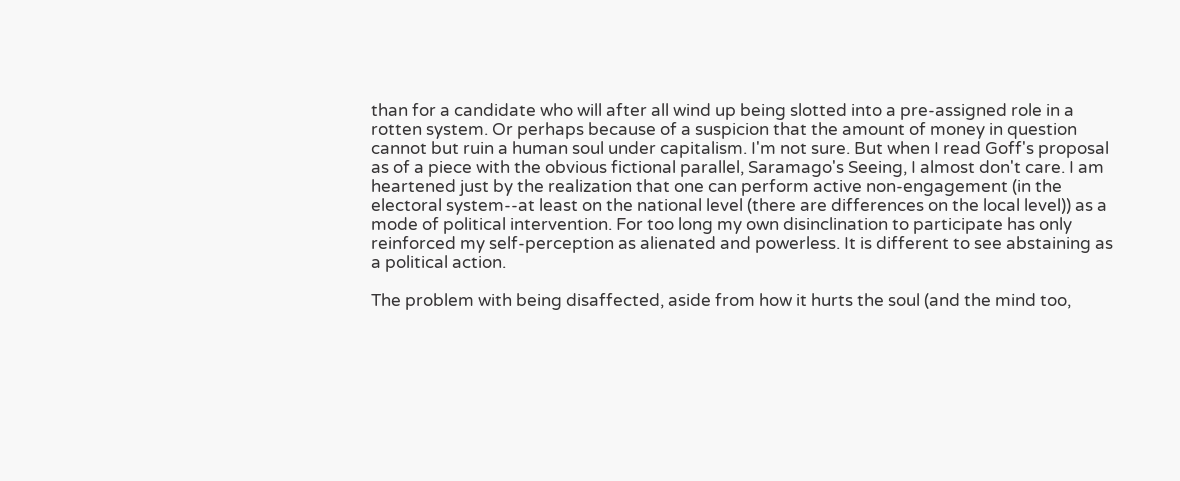than for a candidate who will after all wind up being slotted into a pre-assigned role in a rotten system. Or perhaps because of a suspicion that the amount of money in question cannot but ruin a human soul under capitalism. I'm not sure. But when I read Goff's proposal as of a piece with the obvious fictional parallel, Saramago's Seeing, I almost don't care. I am heartened just by the realization that one can perform active non-engagement (in the electoral system--at least on the national level (there are differences on the local level)) as a mode of political intervention. For too long my own disinclination to participate has only reinforced my self-perception as alienated and powerless. It is different to see abstaining as a political action.

The problem with being disaffected, aside from how it hurts the soul (and the mind too,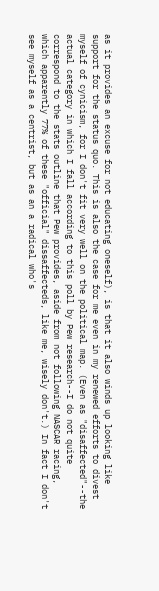as it provides an excuse for not educating oneself), is that it also winds up looking like support for the status quo. This is also the case for me even in my renewed efforts to divest myself of cynicism, for I don't fit very well on the political map. (Even as "disaffected"--the actual category in which I fall according to this poll by Pew research--I do not quite correspond to the stats outline that Pew provides, aside from not following NASCAR racing, which apparently 77% of these "official" dissaffecteds, like me, wisely don't.) In fact I don't see myself as a centrist, but as an a radical who's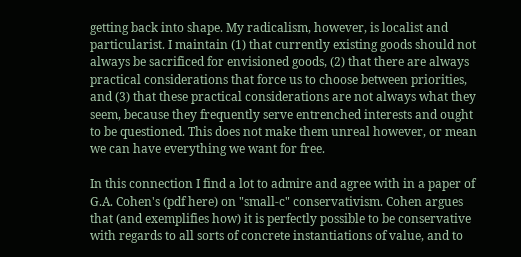getting back into shape. My radicalism, however, is localist and particularist. I maintain (1) that currently existing goods should not always be sacrificed for envisioned goods, (2) that there are always practical considerations that force us to choose between priorities, and (3) that these practical considerations are not always what they seem, because they frequently serve entrenched interests and ought to be questioned. This does not make them unreal however, or mean we can have everything we want for free.

In this connection I find a lot to admire and agree with in a paper of G.A. Cohen's (pdf here) on "small-c" conservativism. Cohen argues that (and exemplifies how) it is perfectly possible to be conservative with regards to all sorts of concrete instantiations of value, and to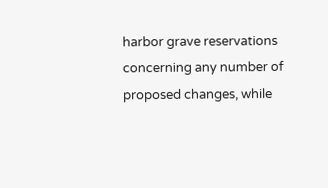harbor grave reservations concerning any number of proposed changes, while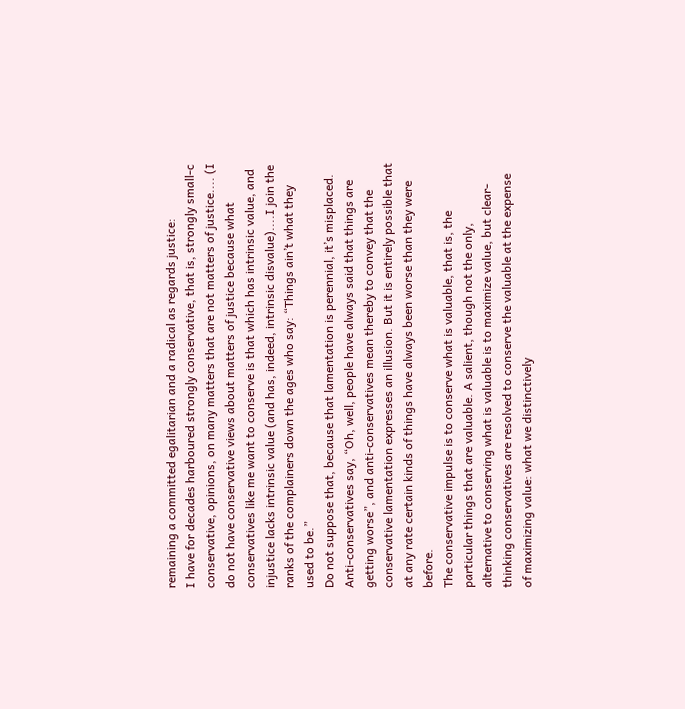remaining a committed egalitarian and a radical as regards justice:
I have for decades harboured strongly conservative, that is, strongly small-c conservative, opinions, on many matters that are not matters of justice.... (I do not have conservative views about matters of justice because what conservatives like me want to conserve is that which has intrinsic value, and injustice lacks intrinsic value (and has, indeed, intrinsic disvalue)....I join the ranks of the complainers down the ages who say: “Things ain’t what they used to be.”
Do not suppose that, because that lamentation is perennial, it’s misplaced. Anti-conservatives say, “Oh, well, people have always said that things are getting worse”, and anti-conservatives mean thereby to convey that the conservative lamentation expresses an illusion. But it is entirely possible that at any rate certain kinds of things have always been worse than they were before.
The conservative impulse is to conserve what is valuable, that is, the particular things that are valuable. A salient, though not the only, alternative to conserving what is valuable is to maximize value, but clear-thinking conservatives are resolved to conserve the valuable at the expense of maximizing value: what we distinctively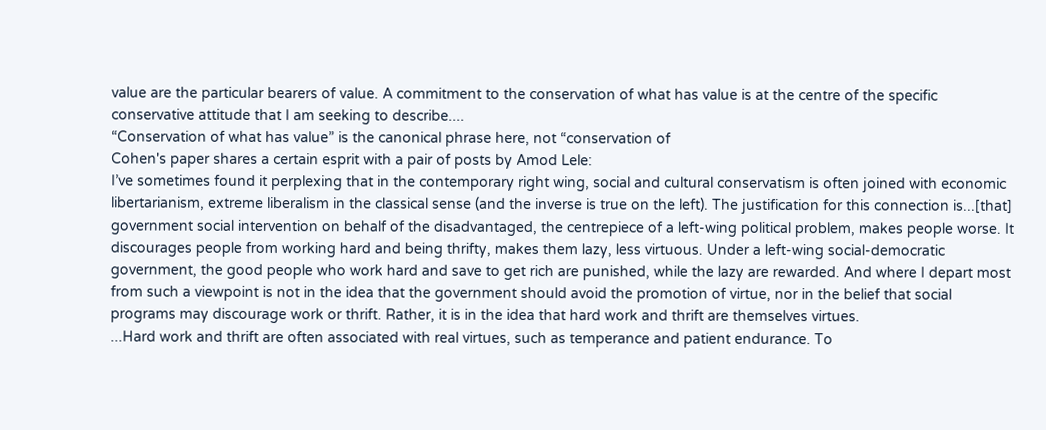value are the particular bearers of value. A commitment to the conservation of what has value is at the centre of the specific conservative attitude that I am seeking to describe....
“Conservation of what has value” is the canonical phrase here, not “conservation of
Cohen's paper shares a certain esprit with a pair of posts by Amod Lele:
I’ve sometimes found it perplexing that in the contemporary right wing, social and cultural conservatism is often joined with economic libertarianism, extreme liberalism in the classical sense (and the inverse is true on the left). The justification for this connection is...[that] government social intervention on behalf of the disadvantaged, the centrepiece of a left-wing political problem, makes people worse. It discourages people from working hard and being thrifty, makes them lazy, less virtuous. Under a left-wing social-democratic government, the good people who work hard and save to get rich are punished, while the lazy are rewarded. And where I depart most from such a viewpoint is not in the idea that the government should avoid the promotion of virtue, nor in the belief that social programs may discourage work or thrift. Rather, it is in the idea that hard work and thrift are themselves virtues.
...Hard work and thrift are often associated with real virtues, such as temperance and patient endurance. To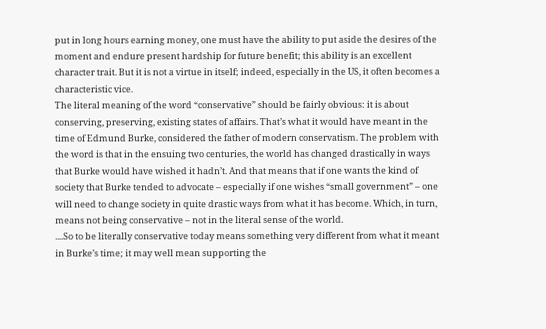put in long hours earning money, one must have the ability to put aside the desires of the moment and endure present hardship for future benefit; this ability is an excellent character trait. But it is not a virtue in itself; indeed, especially in the US, it often becomes a characteristic vice.
The literal meaning of the word “conservative” should be fairly obvious: it is about conserving, preserving, existing states of affairs. That’s what it would have meant in the time of Edmund Burke, considered the father of modern conservatism. The problem with the word is that in the ensuing two centuries, the world has changed drastically in ways that Burke would have wished it hadn’t. And that means that if one wants the kind of society that Burke tended to advocate – especially if one wishes “small government” – one will need to change society in quite drastic ways from what it has become. Which, in turn, means not being conservative – not in the literal sense of the world.
....So to be literally conservative today means something very different from what it meant in Burke’s time; it may well mean supporting the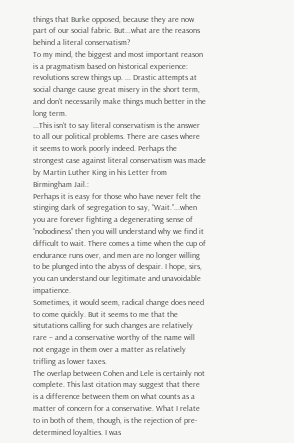things that Burke opposed, because they are now part of our social fabric. But...what are the reasons behind a literal conservatism?
To my mind, the biggest and most important reason is a pragmatism based on historical experience: revolutions screw things up. ... Drastic attempts at social change cause great misery in the short term, and don’t necessarily make things much better in the long term.
...This isn’t to say literal conservatism is the answer to all our political problems. There are cases where it seems to work poorly indeed. Perhaps the strongest case against literal conservatism was made by Martin Luther King in his Letter from Birmingham Jail.:
Perhaps it is easy for those who have never felt the stinging dark of segregation to say, “Wait.”...when you are forever fighting a degenerating sense of “nobodiness” then you will understand why we find it difficult to wait. There comes a time when the cup of endurance runs over, and men are no longer willing to be plunged into the abyss of despair. I hope, sirs, you can understand our legitimate and unavoidable impatience.
Sometimes, it would seem, radical change does need to come quickly. But it seems to me that the situtations calling for such changes are relatively rare – and a conservative worthy of the name will not engage in them over a matter as relatively trifling as lower taxes.
The overlap between Cohen and Lele is certainly not complete. This last citation may suggest that there is a difference between them on what counts as a matter of concern for a conservative. What I relate to in both of them, though, is the rejection of pre-determined loyalties. I was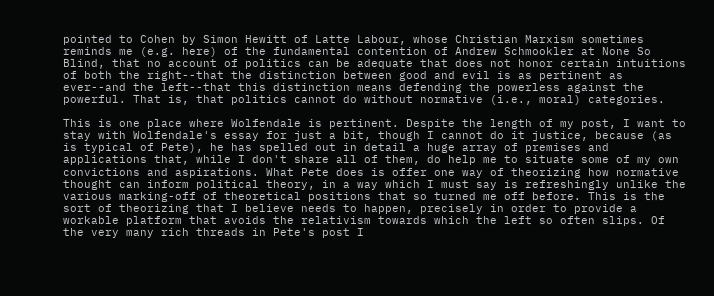pointed to Cohen by Simon Hewitt of Latte Labour, whose Christian Marxism sometimes reminds me (e.g. here) of the fundamental contention of Andrew Schmookler at None So Blind, that no account of politics can be adequate that does not honor certain intuitions of both the right--that the distinction between good and evil is as pertinent as ever--and the left--that this distinction means defending the powerless against the powerful. That is, that politics cannot do without normative (i.e., moral) categories.

This is one place where Wolfendale is pertinent. Despite the length of my post, I want to stay with Wolfendale's essay for just a bit, though I cannot do it justice, because (as is typical of Pete), he has spelled out in detail a huge array of premises and applications that, while I don't share all of them, do help me to situate some of my own convictions and aspirations. What Pete does is offer one way of theorizing how normative thought can inform political theory, in a way which I must say is refreshingly unlike the various marking-off of theoretical positions that so turned me off before. This is the sort of theorizing that I believe needs to happen, precisely in order to provide a workable platform that avoids the relativism towards which the left so often slips. Of the very many rich threads in Pete's post I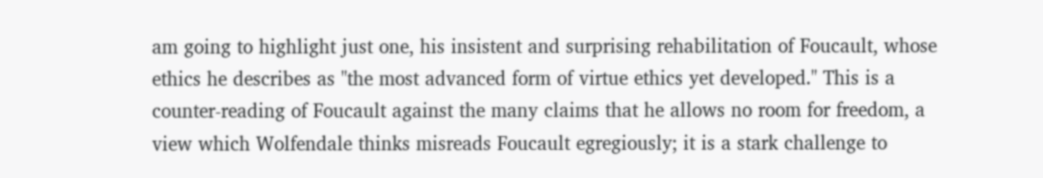am going to highlight just one, his insistent and surprising rehabilitation of Foucault, whose ethics he describes as "the most advanced form of virtue ethics yet developed." This is a counter-reading of Foucault against the many claims that he allows no room for freedom, a view which Wolfendale thinks misreads Foucault egregiously; it is a stark challenge to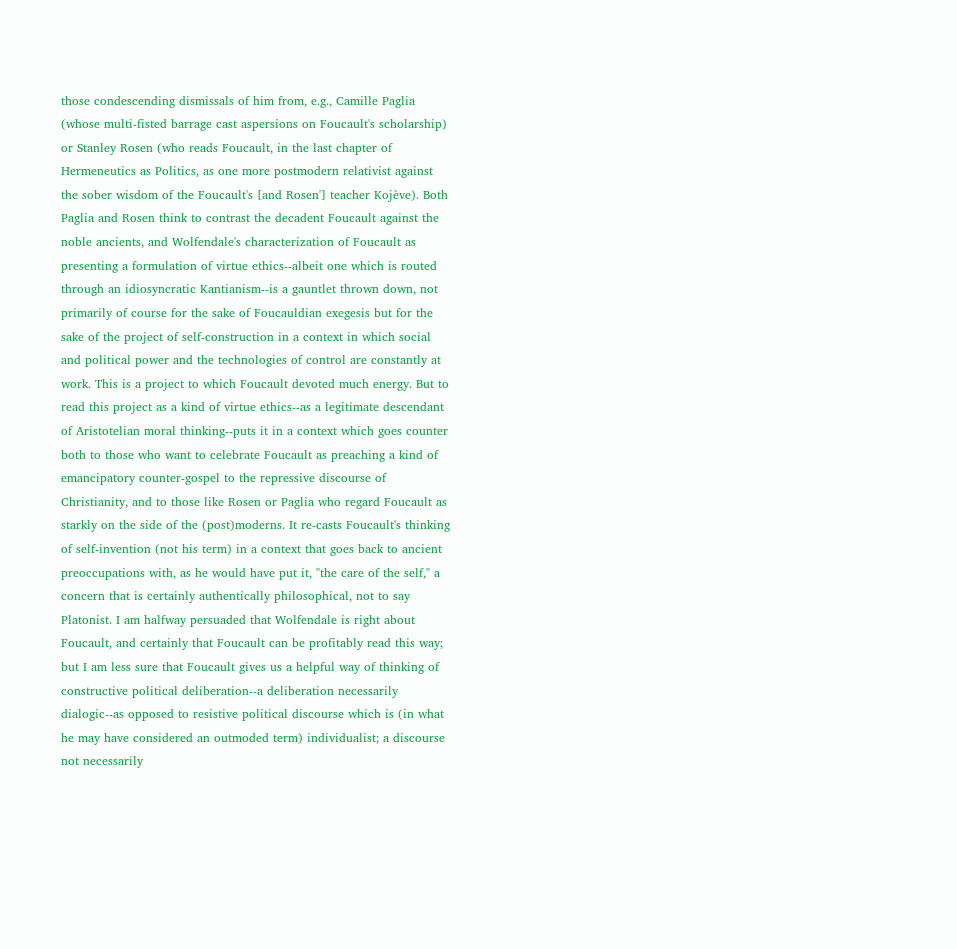those condescending dismissals of him from, e.g., Camille Paglia (whose multi-fisted barrage cast aspersions on Foucault's scholarship) or Stanley Rosen (who reads Foucault, in the last chapter of Hermeneutics as Politics, as one more postmodern relativist against the sober wisdom of the Foucault's [and Rosen'] teacher Kojève). Both Paglia and Rosen think to contrast the decadent Foucault against the noble ancients, and Wolfendale's characterization of Foucault as presenting a formulation of virtue ethics--albeit one which is routed through an idiosyncratic Kantianism--is a gauntlet thrown down, not primarily of course for the sake of Foucauldian exegesis but for the sake of the project of self-construction in a context in which social and political power and the technologies of control are constantly at work. This is a project to which Foucault devoted much energy. But to read this project as a kind of virtue ethics--as a legitimate descendant of Aristotelian moral thinking--puts it in a context which goes counter both to those who want to celebrate Foucault as preaching a kind of emancipatory counter-gospel to the repressive discourse of Christianity, and to those like Rosen or Paglia who regard Foucault as starkly on the side of the (post)moderns. It re-casts Foucault's thinking of self-invention (not his term) in a context that goes back to ancient preoccupations with, as he would have put it, "the care of the self," a concern that is certainly authentically philosophical, not to say Platonist. I am halfway persuaded that Wolfendale is right about Foucault, and certainly that Foucault can be profitably read this way; but I am less sure that Foucault gives us a helpful way of thinking of constructive political deliberation--a deliberation necessarily dialogic--as opposed to resistive political discourse which is (in what he may have considered an outmoded term) individualist; a discourse not necessarily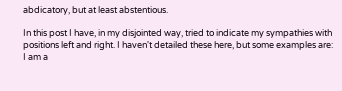abdicatory, but at least abstentious.

In this post I have, in my disjointed way, tried to indicate my sympathies with positions left and right. I haven't detailed these here, but some examples are: I am a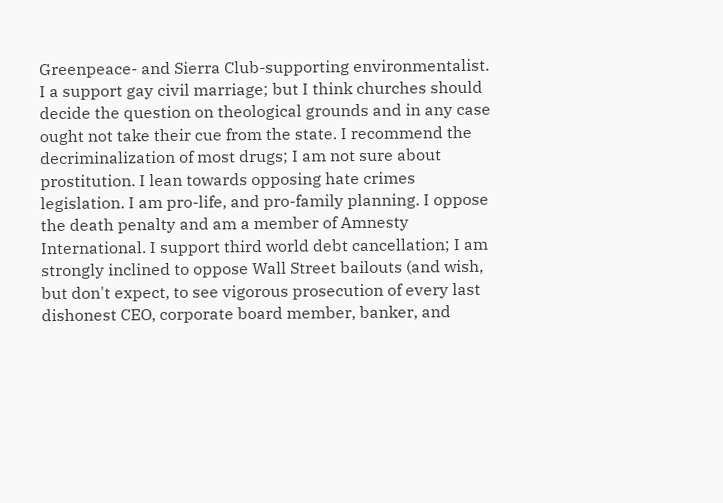Greenpeace- and Sierra Club-supporting environmentalist. I a support gay civil marriage; but I think churches should decide the question on theological grounds and in any case ought not take their cue from the state. I recommend the decriminalization of most drugs; I am not sure about prostitution. I lean towards opposing hate crimes legislation. I am pro-life, and pro-family planning. I oppose the death penalty and am a member of Amnesty International. I support third world debt cancellation; I am strongly inclined to oppose Wall Street bailouts (and wish, but don't expect, to see vigorous prosecution of every last dishonest CEO, corporate board member, banker, and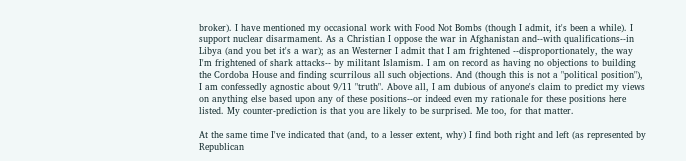broker). I have mentioned my occasional work with Food Not Bombs (though I admit, it's been a while). I support nuclear disarmament. As a Christian I oppose the war in Afghanistan and--with qualifications--in Libya (and you bet it's a war); as an Westerner I admit that I am frightened --disproportionately, the way I'm frightened of shark attacks-- by militant Islamism. I am on record as having no objections to building the Cordoba House and finding scurrilous all such objections. And (though this is not a "political position"), I am confessedly agnostic about 9/11 "truth". Above all, I am dubious of anyone's claim to predict my views on anything else based upon any of these positions--or indeed even my rationale for these positions here listed. My counter-prediction is that you are likely to be surprised. Me too, for that matter.

At the same time I've indicated that (and, to a lesser extent, why) I find both right and left (as represented by Republican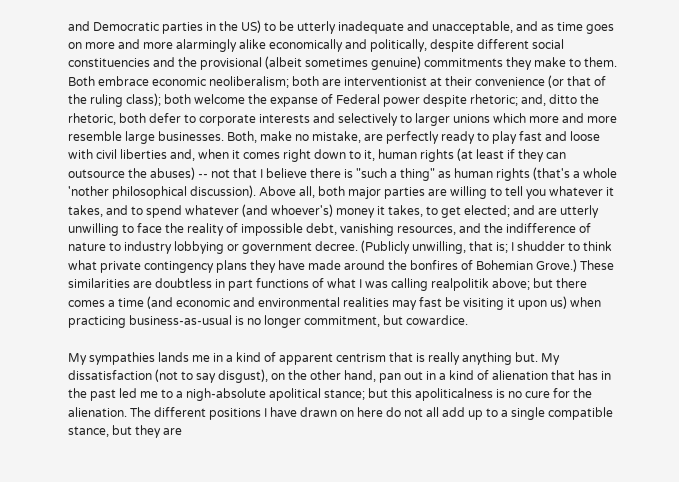and Democratic parties in the US) to be utterly inadequate and unacceptable, and as time goes on more and more alarmingly alike economically and politically, despite different social constituencies and the provisional (albeit sometimes genuine) commitments they make to them. Both embrace economic neoliberalism; both are interventionist at their convenience (or that of the ruling class); both welcome the expanse of Federal power despite rhetoric; and, ditto the rhetoric, both defer to corporate interests and selectively to larger unions which more and more resemble large businesses. Both, make no mistake, are perfectly ready to play fast and loose with civil liberties and, when it comes right down to it, human rights (at least if they can outsource the abuses) -- not that I believe there is "such a thing" as human rights (that's a whole 'nother philosophical discussion). Above all, both major parties are willing to tell you whatever it takes, and to spend whatever (and whoever's) money it takes, to get elected; and are utterly unwilling to face the reality of impossible debt, vanishing resources, and the indifference of nature to industry lobbying or government decree. (Publicly unwilling, that is; I shudder to think what private contingency plans they have made around the bonfires of Bohemian Grove.) These similarities are doubtless in part functions of what I was calling realpolitik above; but there comes a time (and economic and environmental realities may fast be visiting it upon us) when practicing business-as-usual is no longer commitment, but cowardice.

My sympathies lands me in a kind of apparent centrism that is really anything but. My dissatisfaction (not to say disgust), on the other hand, pan out in a kind of alienation that has in the past led me to a nigh-absolute apolitical stance; but this apoliticalness is no cure for the alienation. The different positions I have drawn on here do not all add up to a single compatible stance, but they are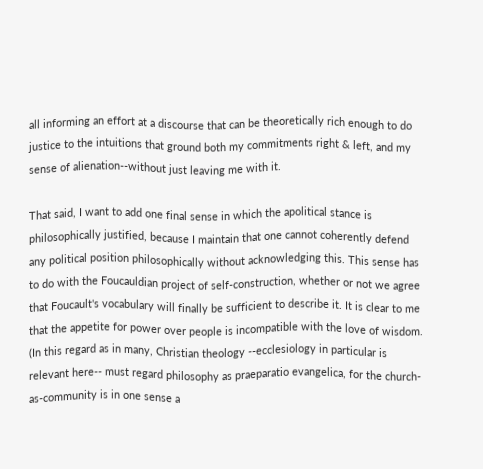all informing an effort at a discourse that can be theoretically rich enough to do justice to the intuitions that ground both my commitments right & left, and my sense of alienation--without just leaving me with it.

That said, I want to add one final sense in which the apolitical stance is philosophically justified, because I maintain that one cannot coherently defend any political position philosophically without acknowledging this. This sense has to do with the Foucauldian project of self-construction, whether or not we agree that Foucault's vocabulary will finally be sufficient to describe it. It is clear to me that the appetite for power over people is incompatible with the love of wisdom. (In this regard as in many, Christian theology --ecclesiology in particular is relevant here-- must regard philosophy as praeparatio evangelica, for the church-as-community is in one sense a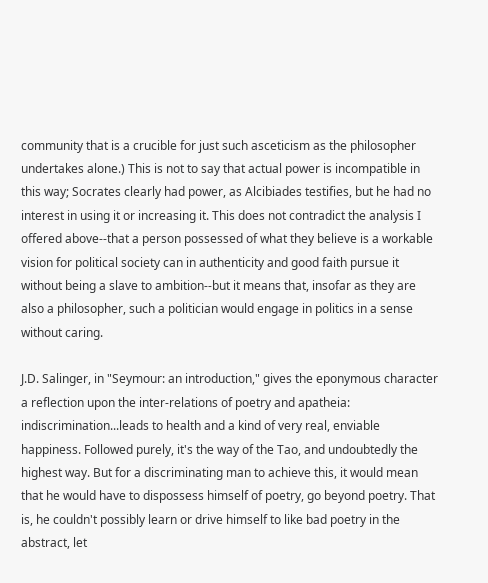community that is a crucible for just such asceticism as the philosopher undertakes alone.) This is not to say that actual power is incompatible in this way; Socrates clearly had power, as Alcibiades testifies, but he had no interest in using it or increasing it. This does not contradict the analysis I offered above--that a person possessed of what they believe is a workable vision for political society can in authenticity and good faith pursue it without being a slave to ambition--but it means that, insofar as they are also a philosopher, such a politician would engage in politics in a sense without caring.

J.D. Salinger, in "Seymour: an introduction," gives the eponymous character a reflection upon the inter-relations of poetry and apatheia:
indiscrimination...leads to health and a kind of very real, enviable happiness. Followed purely, it's the way of the Tao, and undoubtedly the highest way. But for a discriminating man to achieve this, it would mean that he would have to dispossess himself of poetry, go beyond poetry. That is, he couldn't possibly learn or drive himself to like bad poetry in the abstract, let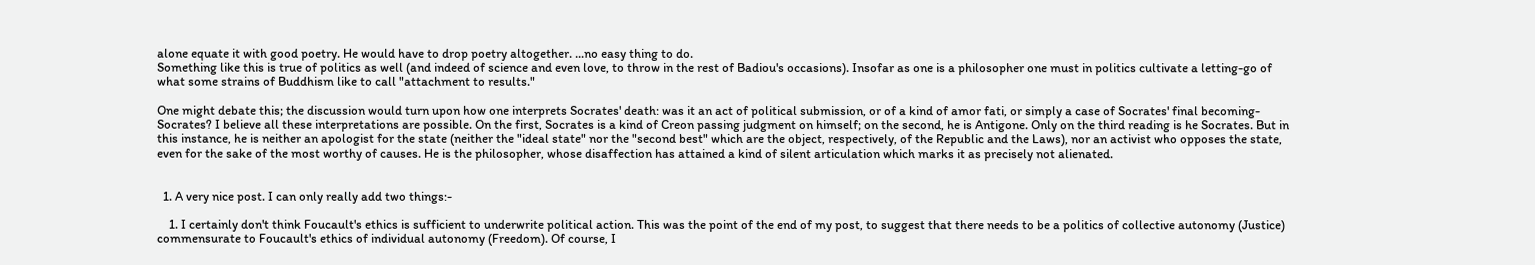alone equate it with good poetry. He would have to drop poetry altogether. ...no easy thing to do.
Something like this is true of politics as well (and indeed of science and even love, to throw in the rest of Badiou's occasions). Insofar as one is a philosopher one must in politics cultivate a letting-go of what some strains of Buddhism like to call "attachment to results."

One might debate this; the discussion would turn upon how one interprets Socrates' death: was it an act of political submission, or of a kind of amor fati, or simply a case of Socrates' final becoming-Socrates? I believe all these interpretations are possible. On the first, Socrates is a kind of Creon passing judgment on himself; on the second, he is Antigone. Only on the third reading is he Socrates. But in this instance, he is neither an apologist for the state (neither the "ideal state" nor the "second best" which are the object, respectively, of the Republic and the Laws), nor an activist who opposes the state, even for the sake of the most worthy of causes. He is the philosopher, whose disaffection has attained a kind of silent articulation which marks it as precisely not alienated.


  1. A very nice post. I can only really add two things:-

    1. I certainly don't think Foucault's ethics is sufficient to underwrite political action. This was the point of the end of my post, to suggest that there needs to be a politics of collective autonomy (Justice) commensurate to Foucault's ethics of individual autonomy (Freedom). Of course, I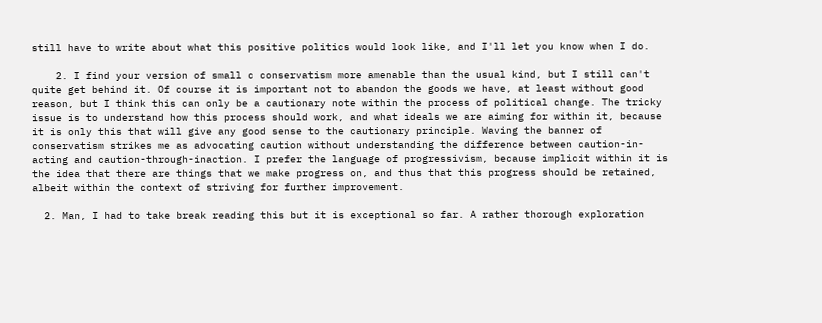still have to write about what this positive politics would look like, and I'll let you know when I do.

    2. I find your version of small c conservatism more amenable than the usual kind, but I still can't quite get behind it. Of course it is important not to abandon the goods we have, at least without good reason, but I think this can only be a cautionary note within the process of political change. The tricky issue is to understand how this process should work, and what ideals we are aiming for within it, because it is only this that will give any good sense to the cautionary principle. Waving the banner of conservatism strikes me as advocating caution without understanding the difference between caution-in-acting and caution-through-inaction. I prefer the language of progressivism, because implicit within it is the idea that there are things that we make progress on, and thus that this progress should be retained, albeit within the context of striving for further improvement.

  2. Man, I had to take break reading this but it is exceptional so far. A rather thorough exploration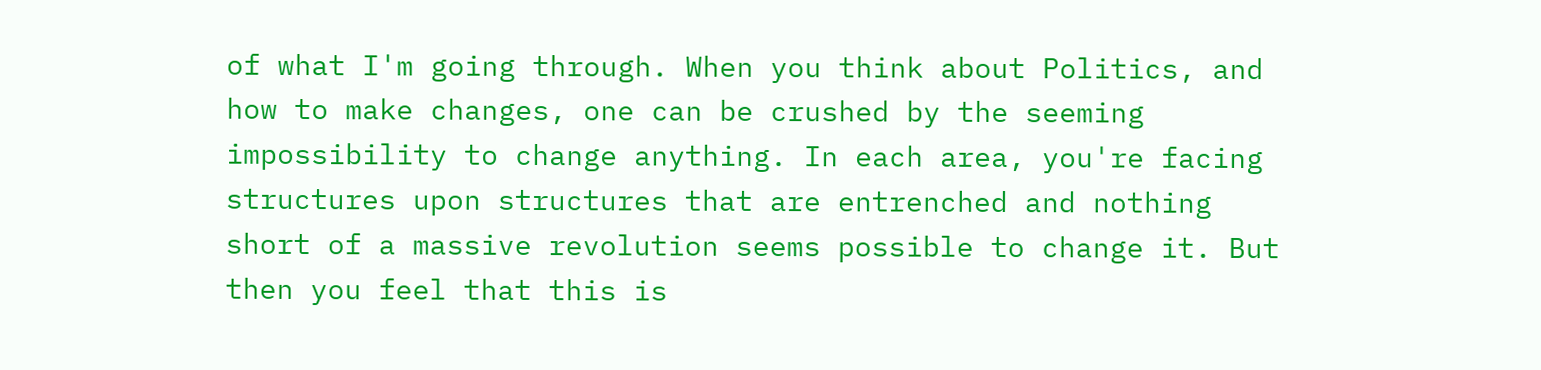of what I'm going through. When you think about Politics, and how to make changes, one can be crushed by the seeming impossibility to change anything. In each area, you're facing structures upon structures that are entrenched and nothing short of a massive revolution seems possible to change it. But then you feel that this is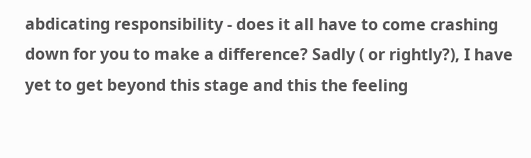abdicating responsibility - does it all have to come crashing down for you to make a difference? Sadly ( or rightly?), I have yet to get beyond this stage and this the feeling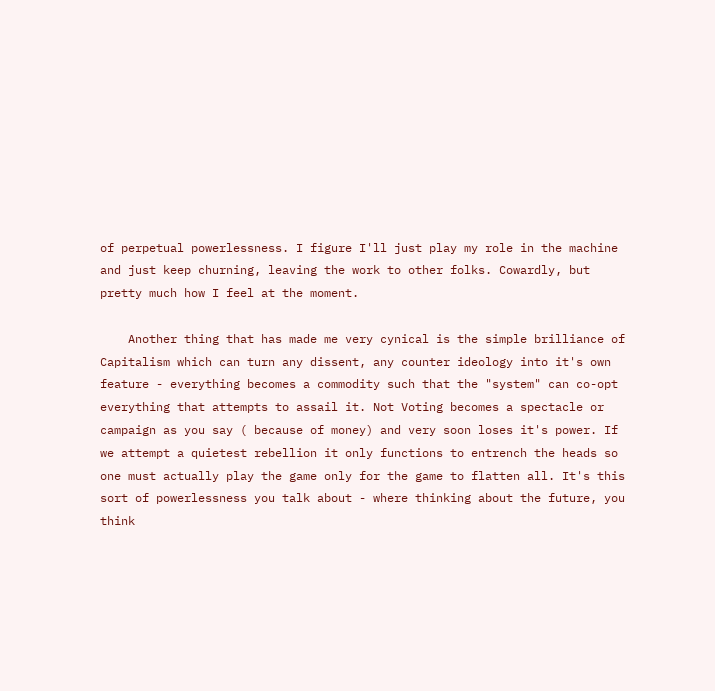of perpetual powerlessness. I figure I'll just play my role in the machine and just keep churning, leaving the work to other folks. Cowardly, but pretty much how I feel at the moment.

    Another thing that has made me very cynical is the simple brilliance of Capitalism which can turn any dissent, any counter ideology into it's own feature - everything becomes a commodity such that the "system" can co-opt everything that attempts to assail it. Not Voting becomes a spectacle or campaign as you say ( because of money) and very soon loses it's power. If we attempt a quietest rebellion it only functions to entrench the heads so one must actually play the game only for the game to flatten all. It's this sort of powerlessness you talk about - where thinking about the future, you think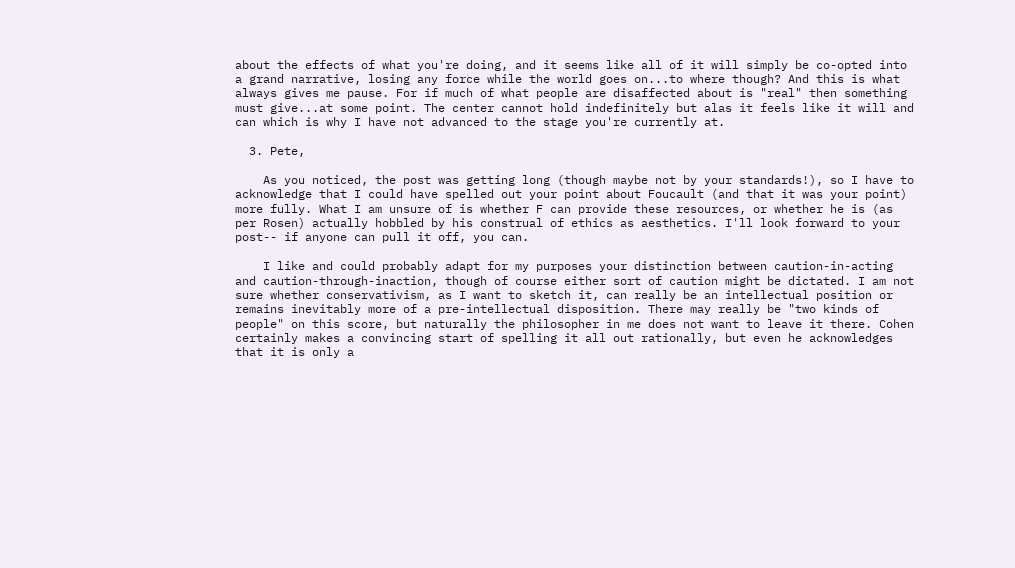about the effects of what you're doing, and it seems like all of it will simply be co-opted into a grand narrative, losing any force while the world goes on...to where though? And this is what always gives me pause. For if much of what people are disaffected about is "real" then something must give...at some point. The center cannot hold indefinitely but alas it feels like it will and can which is why I have not advanced to the stage you're currently at.

  3. Pete,

    As you noticed, the post was getting long (though maybe not by your standards!), so I have to acknowledge that I could have spelled out your point about Foucault (and that it was your point) more fully. What I am unsure of is whether F can provide these resources, or whether he is (as per Rosen) actually hobbled by his construal of ethics as aesthetics. I'll look forward to your post-- if anyone can pull it off, you can.

    I like and could probably adapt for my purposes your distinction between caution-in-acting and caution-through-inaction, though of course either sort of caution might be dictated. I am not sure whether conservativism, as I want to sketch it, can really be an intellectual position or remains inevitably more of a pre-intellectual disposition. There may really be "two kinds of people" on this score, but naturally the philosopher in me does not want to leave it there. Cohen certainly makes a convincing start of spelling it all out rationally, but even he acknowledges that it is only a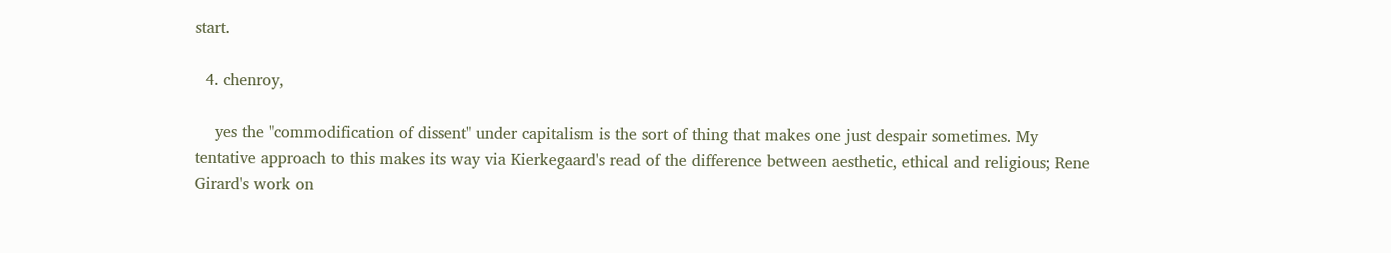start.

  4. chenroy,

    yes the "commodification of dissent" under capitalism is the sort of thing that makes one just despair sometimes. My tentative approach to this makes its way via Kierkegaard's read of the difference between aesthetic, ethical and religious; Rene Girard's work on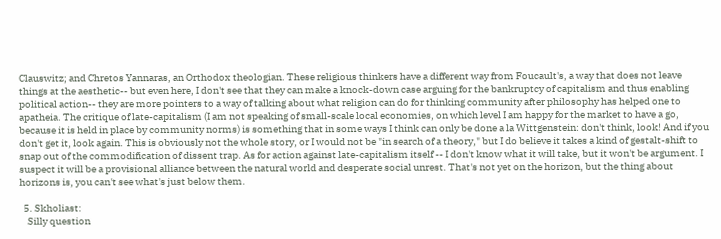Clauswitz; and Chretos Yannaras, an Orthodox theologian. These religious thinkers have a different way from Foucault's, a way that does not leave things at the aesthetic-- but even here, I don't see that they can make a knock-down case arguing for the bankruptcy of capitalism and thus enabling political action-- they are more pointers to a way of talking about what religion can do for thinking community after philosophy has helped one to apatheia. The critique of late-capitalism (I am not speaking of small-scale local economies, on which level I am happy for the market to have a go, because it is held in place by community norms) is something that in some ways I think can only be done a la Wittgenstein: don't think, look! And if you don't get it, look again. This is obviously not the whole story, or I would not be "in search of a theory," but I do believe it takes a kind of gestalt-shift to snap out of the commodification of dissent trap. As for action against late-capitalism itself -- I don't know what it will take, but it won't be argument. I suspect it will be a provisional alliance between the natural world and desperate social unrest. That's not yet on the horizon, but the thing about horizons is, you can't see what's just below them.

  5. Skholiast:
    Silly question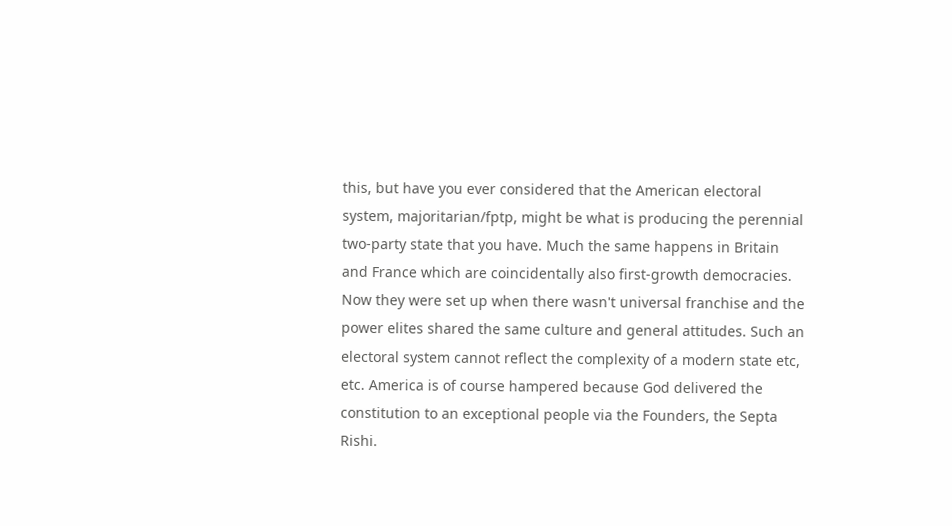this, but have you ever considered that the American electoral system, majoritarian/fptp, might be what is producing the perennial two-party state that you have. Much the same happens in Britain and France which are coincidentally also first-growth democracies. Now they were set up when there wasn't universal franchise and the power elites shared the same culture and general attitudes. Such an electoral system cannot reflect the complexity of a modern state etc, etc. America is of course hampered because God delivered the constitution to an exceptional people via the Founders, the Septa Rishi.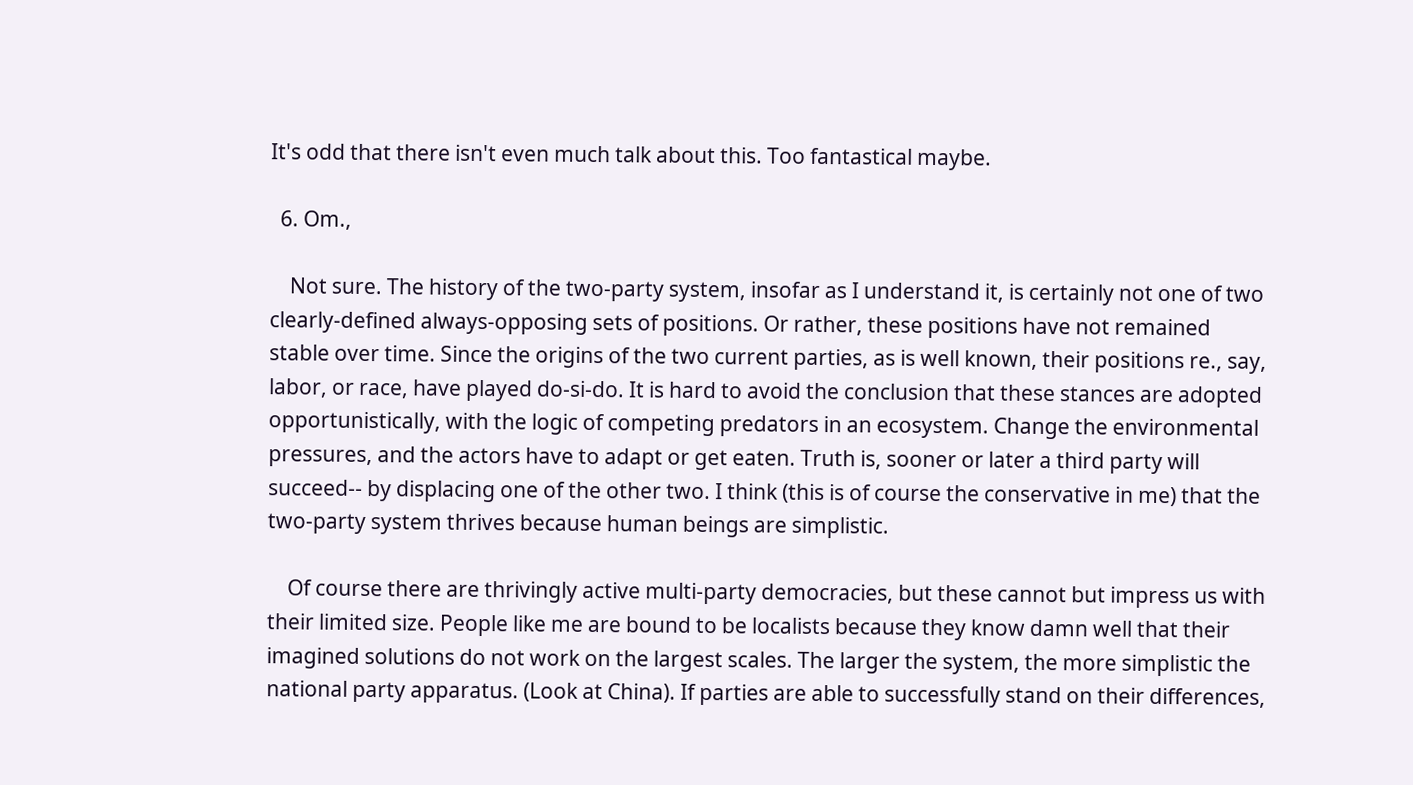It's odd that there isn't even much talk about this. Too fantastical maybe.

  6. Om.,

    Not sure. The history of the two-party system, insofar as I understand it, is certainly not one of two clearly-defined always-opposing sets of positions. Or rather, these positions have not remained stable over time. Since the origins of the two current parties, as is well known, their positions re., say, labor, or race, have played do-si-do. It is hard to avoid the conclusion that these stances are adopted opportunistically, with the logic of competing predators in an ecosystem. Change the environmental pressures, and the actors have to adapt or get eaten. Truth is, sooner or later a third party will succeed-- by displacing one of the other two. I think (this is of course the conservative in me) that the two-party system thrives because human beings are simplistic.

    Of course there are thrivingly active multi-party democracies, but these cannot but impress us with their limited size. People like me are bound to be localists because they know damn well that their imagined solutions do not work on the largest scales. The larger the system, the more simplistic the national party apparatus. (Look at China). If parties are able to successfully stand on their differences,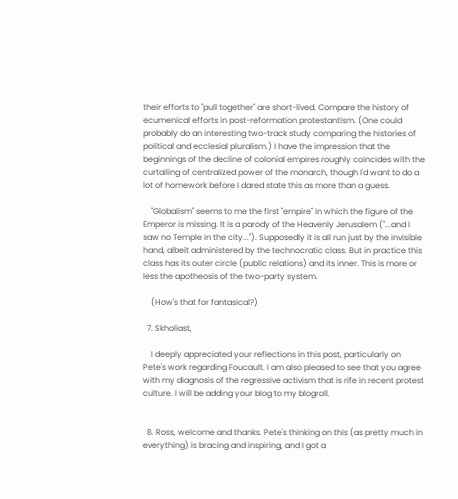their efforts to "pull together" are short-lived. Compare the history of ecumenical efforts in post-reformation protestantism. (One could probably do an interesting two-track study comparing the histories of political and ecclesial pluralism.) I have the impression that the beginnings of the decline of colonial empires roughly coincides with the curtailing of centralized power of the monarch, though I'd want to do a lot of homework before I dared state this as more than a guess.

    "Globalism" seems to me the first "empire" in which the figure of the Emperor is missing. It is a parody of the Heavenly Jerusalem ("...and I saw no Temple in the city..."). Supposedly it is all run just by the invisible hand, albeit administered by the technocratic class. But in practice this class has its outer circle (public relations) and its inner. This is more or less the apotheosis of the two-party system.

    (How's that for fantasical?)

  7. Skholiast,

    I deeply appreciated your reflections in this post, particularly on Pete's work regarding Foucault. I am also pleased to see that you agree with my diagnosis of the regressive activism that is rife in recent protest culture. I will be adding your blog to my blogroll.


  8. Ross, welcome and thanks. Pete's thinking on this (as pretty much in everything) is bracing and inspiring, and I got a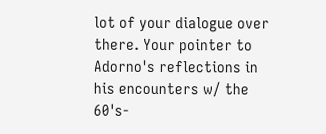lot of your dialogue over there. Your pointer to Adorno's reflections in his encounters w/ the 60's-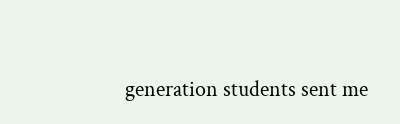generation students sent me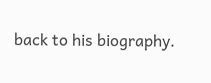back to his biography.